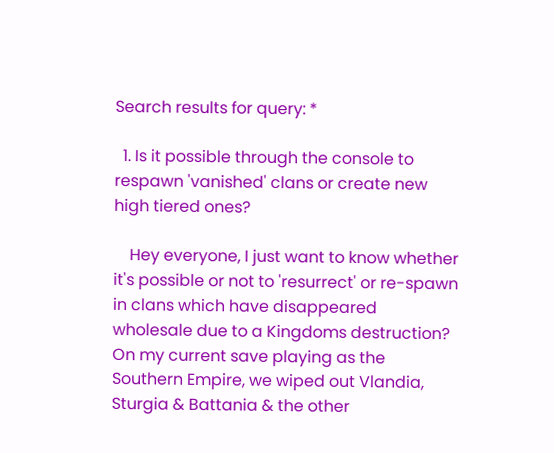Search results for query: *

  1. Is it possible through the console to respawn 'vanished' clans or create new high tiered ones?

    Hey everyone, I just want to know whether it's possible or not to 'resurrect' or re-spawn in clans which have disappeared wholesale due to a Kingdoms destruction? On my current save playing as the Southern Empire, we wiped out Vlandia, Sturgia & Battania & the other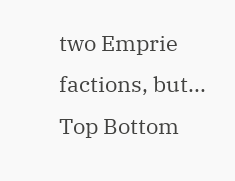two Emprie factions, but...
Top Bottom